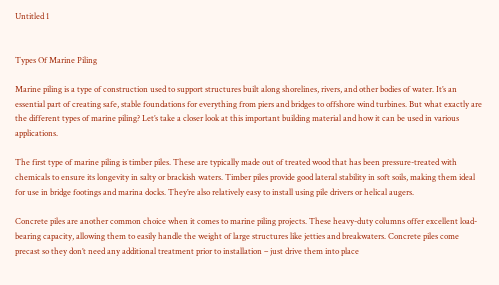Untitled 1


Types Of Marine Piling

Marine piling is a type of construction used to support structures built along shorelines, rivers, and other bodies of water. It’s an essential part of creating safe, stable foundations for everything from piers and bridges to offshore wind turbines. But what exactly are the different types of marine piling? Let’s take a closer look at this important building material and how it can be used in various applications.

The first type of marine piling is timber piles. These are typically made out of treated wood that has been pressure-treated with chemicals to ensure its longevity in salty or brackish waters. Timber piles provide good lateral stability in soft soils, making them ideal for use in bridge footings and marina docks. They’re also relatively easy to install using pile drivers or helical augers.

Concrete piles are another common choice when it comes to marine piling projects. These heavy-duty columns offer excellent load-bearing capacity, allowing them to easily handle the weight of large structures like jetties and breakwaters. Concrete piles come precast so they don’t need any additional treatment prior to installation – just drive them into place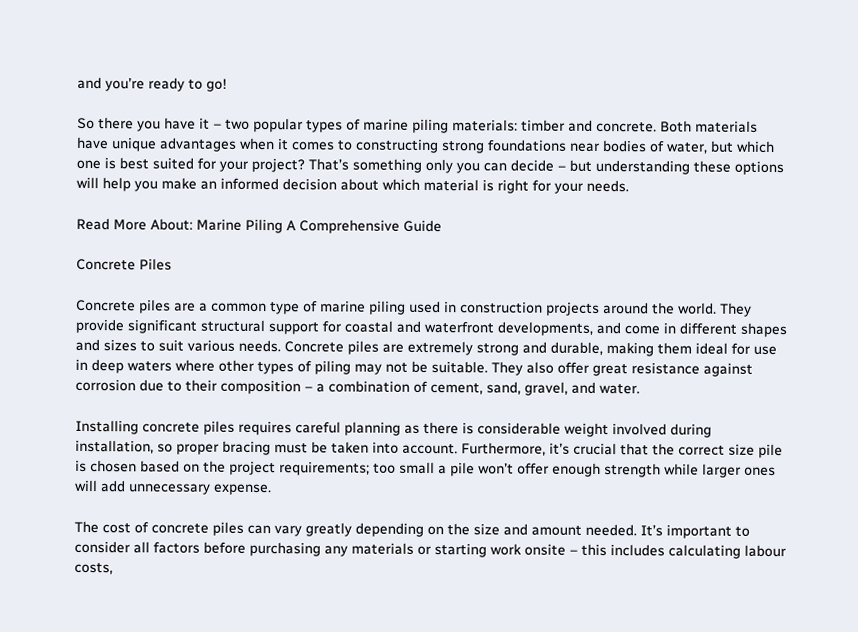and you’re ready to go!

So there you have it – two popular types of marine piling materials: timber and concrete. Both materials have unique advantages when it comes to constructing strong foundations near bodies of water, but which one is best suited for your project? That’s something only you can decide – but understanding these options will help you make an informed decision about which material is right for your needs.

Read More About: Marine Piling A Comprehensive Guide

Concrete Piles

Concrete piles are a common type of marine piling used in construction projects around the world. They provide significant structural support for coastal and waterfront developments, and come in different shapes and sizes to suit various needs. Concrete piles are extremely strong and durable, making them ideal for use in deep waters where other types of piling may not be suitable. They also offer great resistance against corrosion due to their composition – a combination of cement, sand, gravel, and water.

Installing concrete piles requires careful planning as there is considerable weight involved during installation, so proper bracing must be taken into account. Furthermore, it’s crucial that the correct size pile is chosen based on the project requirements; too small a pile won’t offer enough strength while larger ones will add unnecessary expense.

The cost of concrete piles can vary greatly depending on the size and amount needed. It’s important to consider all factors before purchasing any materials or starting work onsite – this includes calculating labour costs,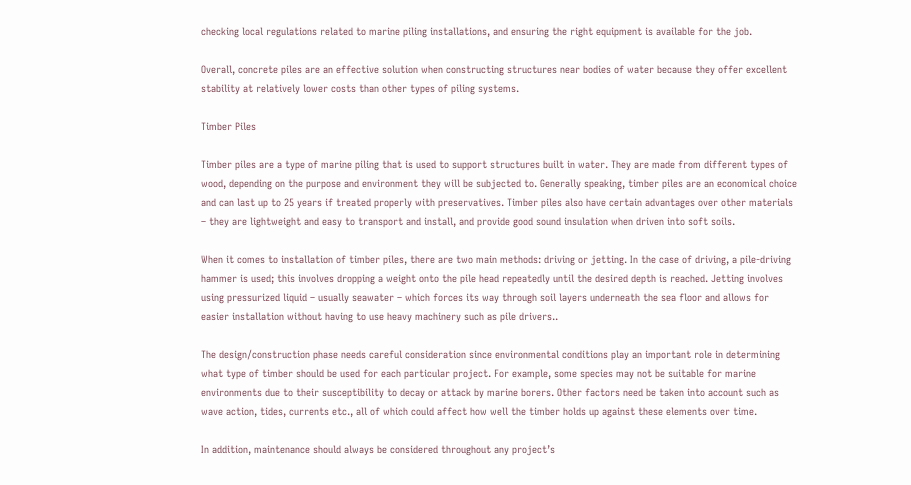checking local regulations related to marine piling installations, and ensuring the right equipment is available for the job.

Overall, concrete piles are an effective solution when constructing structures near bodies of water because they offer excellent stability at relatively lower costs than other types of piling systems.

Timber Piles

Timber piles are a type of marine piling that is used to support structures built in water. They are made from different types of wood, depending on the purpose and environment they will be subjected to. Generally speaking, timber piles are an economical choice and can last up to 25 years if treated properly with preservatives. Timber piles also have certain advantages over other materials – they are lightweight and easy to transport and install, and provide good sound insulation when driven into soft soils.

When it comes to installation of timber piles, there are two main methods: driving or jetting. In the case of driving, a pile-driving hammer is used; this involves dropping a weight onto the pile head repeatedly until the desired depth is reached. Jetting involves using pressurized liquid – usually seawater – which forces its way through soil layers underneath the sea floor and allows for easier installation without having to use heavy machinery such as pile drivers..

The design/construction phase needs careful consideration since environmental conditions play an important role in determining what type of timber should be used for each particular project. For example, some species may not be suitable for marine environments due to their susceptibility to decay or attack by marine borers. Other factors need be taken into account such as wave action, tides, currents etc., all of which could affect how well the timber holds up against these elements over time.

In addition, maintenance should always be considered throughout any project’s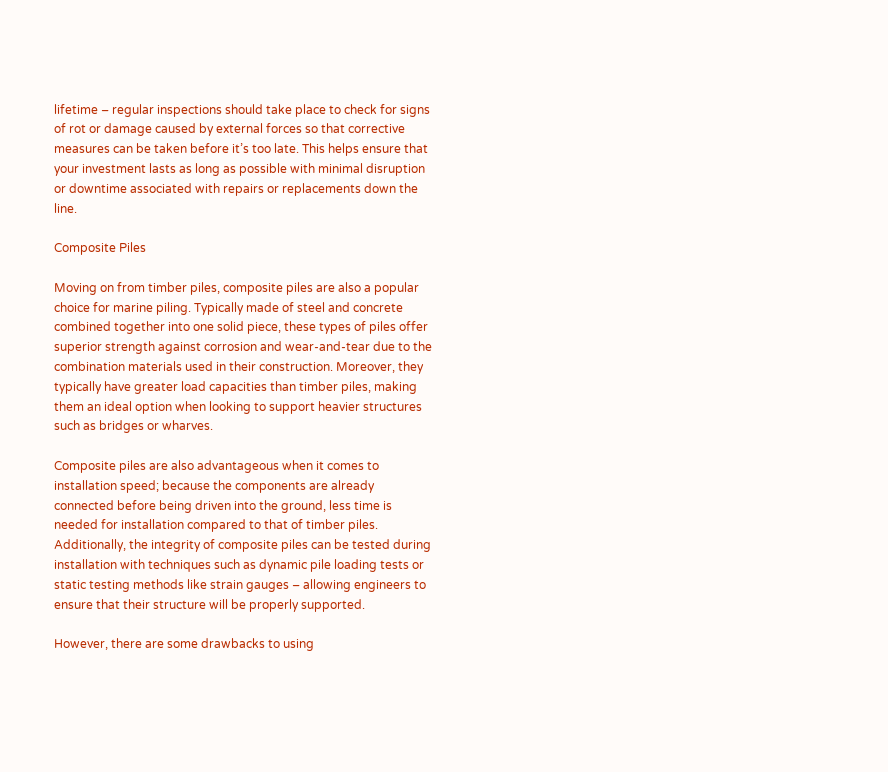lifetime – regular inspections should take place to check for signs of rot or damage caused by external forces so that corrective measures can be taken before it’s too late. This helps ensure that your investment lasts as long as possible with minimal disruption or downtime associated with repairs or replacements down the line.

Composite Piles

Moving on from timber piles, composite piles are also a popular choice for marine piling. Typically made of steel and concrete combined together into one solid piece, these types of piles offer superior strength against corrosion and wear-and-tear due to the combination materials used in their construction. Moreover, they typically have greater load capacities than timber piles, making them an ideal option when looking to support heavier structures such as bridges or wharves.

Composite piles are also advantageous when it comes to installation speed; because the components are already connected before being driven into the ground, less time is needed for installation compared to that of timber piles. Additionally, the integrity of composite piles can be tested during installation with techniques such as dynamic pile loading tests or static testing methods like strain gauges – allowing engineers to ensure that their structure will be properly supported.

However, there are some drawbacks to using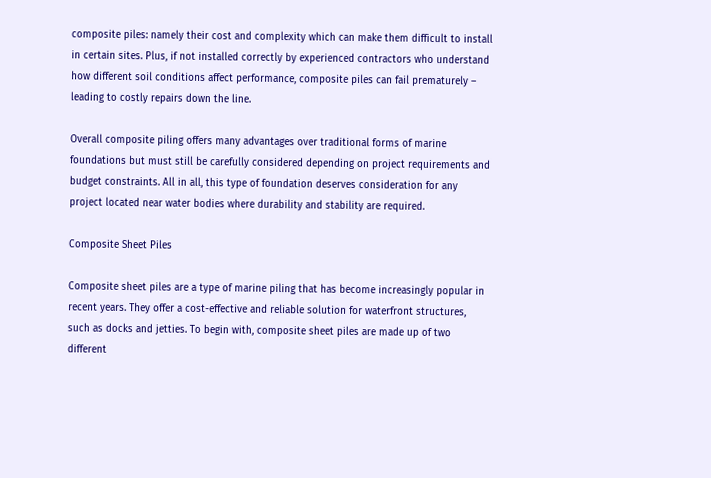composite piles: namely their cost and complexity which can make them difficult to install in certain sites. Plus, if not installed correctly by experienced contractors who understand how different soil conditions affect performance, composite piles can fail prematurely – leading to costly repairs down the line.

Overall composite piling offers many advantages over traditional forms of marine foundations but must still be carefully considered depending on project requirements and budget constraints. All in all, this type of foundation deserves consideration for any project located near water bodies where durability and stability are required.

Composite Sheet Piles

Composite sheet piles are a type of marine piling that has become increasingly popular in recent years. They offer a cost-effective and reliable solution for waterfront structures, such as docks and jetties. To begin with, composite sheet piles are made up of two different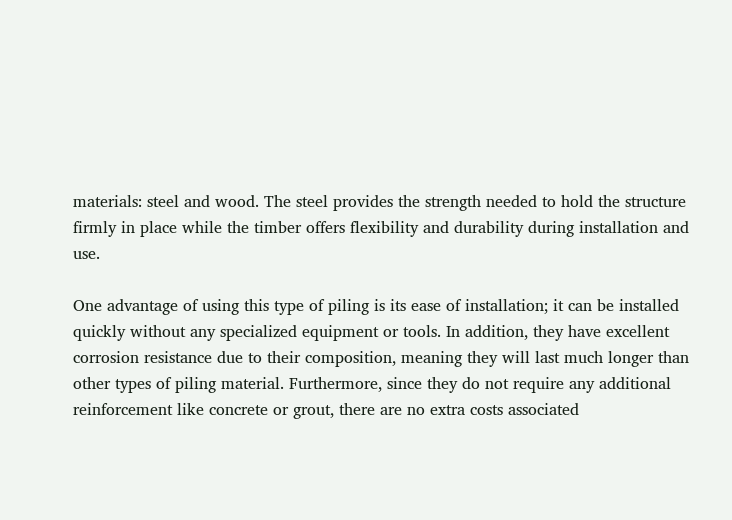materials: steel and wood. The steel provides the strength needed to hold the structure firmly in place while the timber offers flexibility and durability during installation and use.

One advantage of using this type of piling is its ease of installation; it can be installed quickly without any specialized equipment or tools. In addition, they have excellent corrosion resistance due to their composition, meaning they will last much longer than other types of piling material. Furthermore, since they do not require any additional reinforcement like concrete or grout, there are no extra costs associated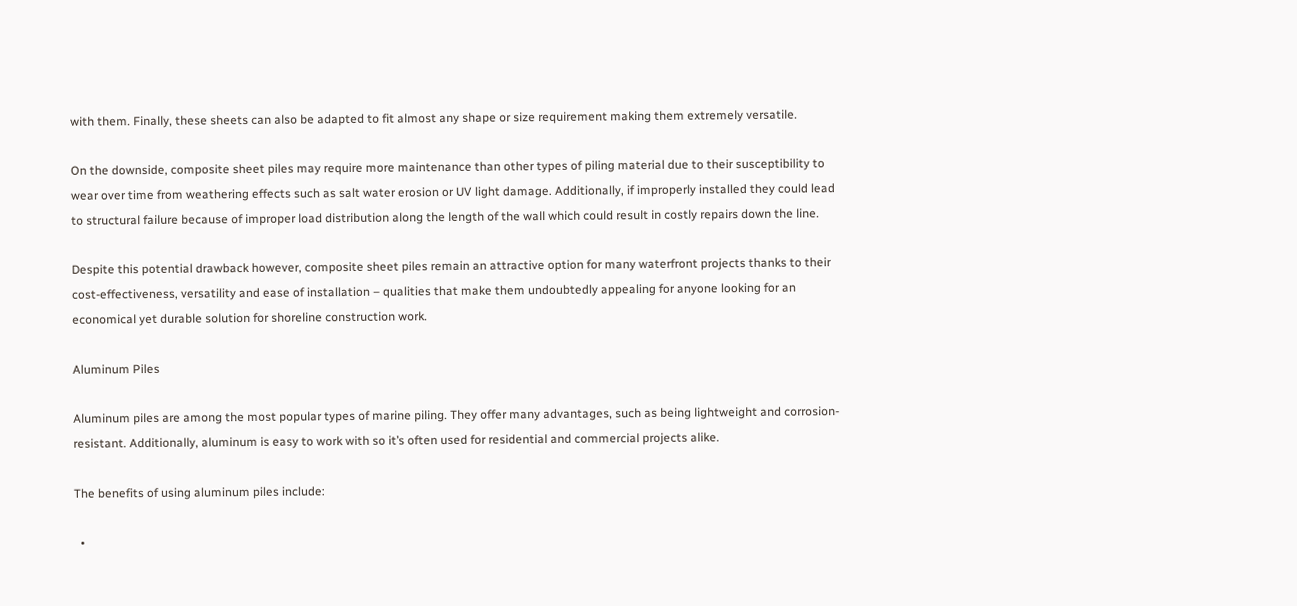with them. Finally, these sheets can also be adapted to fit almost any shape or size requirement making them extremely versatile.

On the downside, composite sheet piles may require more maintenance than other types of piling material due to their susceptibility to wear over time from weathering effects such as salt water erosion or UV light damage. Additionally, if improperly installed they could lead to structural failure because of improper load distribution along the length of the wall which could result in costly repairs down the line.

Despite this potential drawback however, composite sheet piles remain an attractive option for many waterfront projects thanks to their cost-effectiveness, versatility and ease of installation – qualities that make them undoubtedly appealing for anyone looking for an economical yet durable solution for shoreline construction work.

Aluminum Piles

Aluminum piles are among the most popular types of marine piling. They offer many advantages, such as being lightweight and corrosion-resistant. Additionally, aluminum is easy to work with so it’s often used for residential and commercial projects alike.

The benefits of using aluminum piles include:

  •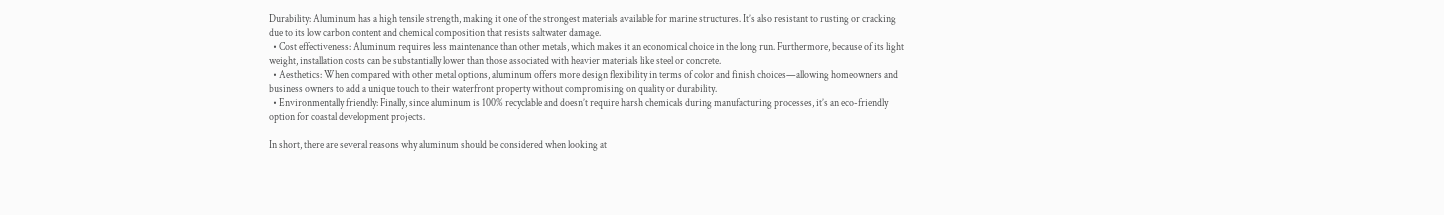Durability: Aluminum has a high tensile strength, making it one of the strongest materials available for marine structures. It’s also resistant to rusting or cracking due to its low carbon content and chemical composition that resists saltwater damage.
  • Cost effectiveness: Aluminum requires less maintenance than other metals, which makes it an economical choice in the long run. Furthermore, because of its light weight, installation costs can be substantially lower than those associated with heavier materials like steel or concrete.
  • Aesthetics: When compared with other metal options, aluminum offers more design flexibility in terms of color and finish choices—allowing homeowners and business owners to add a unique touch to their waterfront property without compromising on quality or durability.
  • Environmentally friendly: Finally, since aluminum is 100% recyclable and doesn’t require harsh chemicals during manufacturing processes, it’s an eco-friendly option for coastal development projects.

In short, there are several reasons why aluminum should be considered when looking at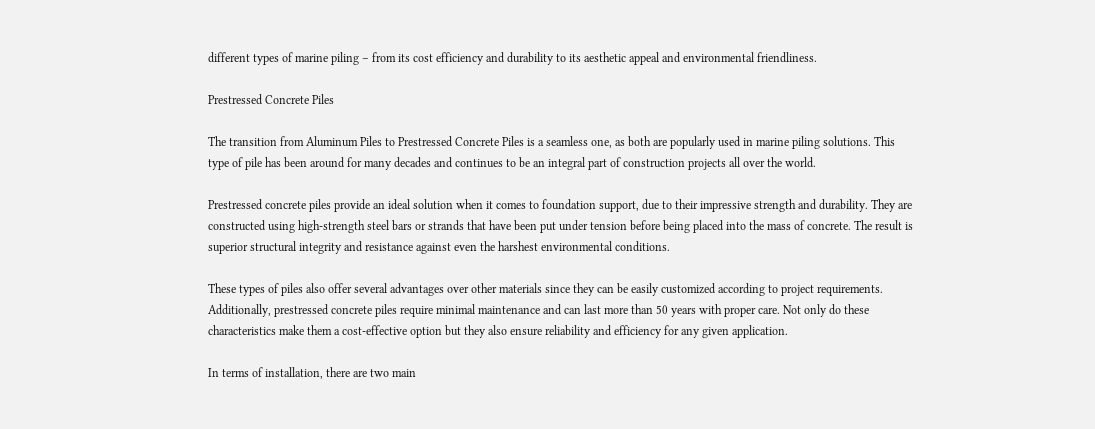different types of marine piling – from its cost efficiency and durability to its aesthetic appeal and environmental friendliness.

Prestressed Concrete Piles

The transition from Aluminum Piles to Prestressed Concrete Piles is a seamless one, as both are popularly used in marine piling solutions. This type of pile has been around for many decades and continues to be an integral part of construction projects all over the world.

Prestressed concrete piles provide an ideal solution when it comes to foundation support, due to their impressive strength and durability. They are constructed using high-strength steel bars or strands that have been put under tension before being placed into the mass of concrete. The result is superior structural integrity and resistance against even the harshest environmental conditions.

These types of piles also offer several advantages over other materials since they can be easily customized according to project requirements. Additionally, prestressed concrete piles require minimal maintenance and can last more than 50 years with proper care. Not only do these characteristics make them a cost-effective option but they also ensure reliability and efficiency for any given application.

In terms of installation, there are two main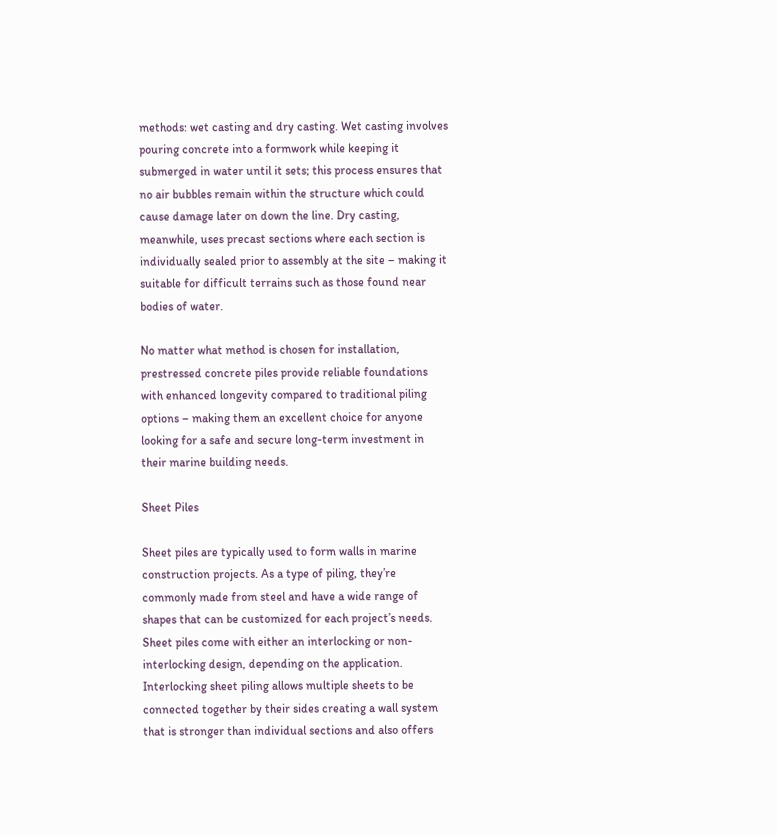methods: wet casting and dry casting. Wet casting involves pouring concrete into a formwork while keeping it submerged in water until it sets; this process ensures that no air bubbles remain within the structure which could cause damage later on down the line. Dry casting, meanwhile, uses precast sections where each section is individually sealed prior to assembly at the site – making it suitable for difficult terrains such as those found near bodies of water.

No matter what method is chosen for installation, prestressed concrete piles provide reliable foundations with enhanced longevity compared to traditional piling options – making them an excellent choice for anyone looking for a safe and secure long-term investment in their marine building needs.

Sheet Piles

Sheet piles are typically used to form walls in marine construction projects. As a type of piling, they’re commonly made from steel and have a wide range of shapes that can be customized for each project’s needs. Sheet piles come with either an interlocking or non-interlocking design, depending on the application. Interlocking sheet piling allows multiple sheets to be connected together by their sides creating a wall system that is stronger than individual sections and also offers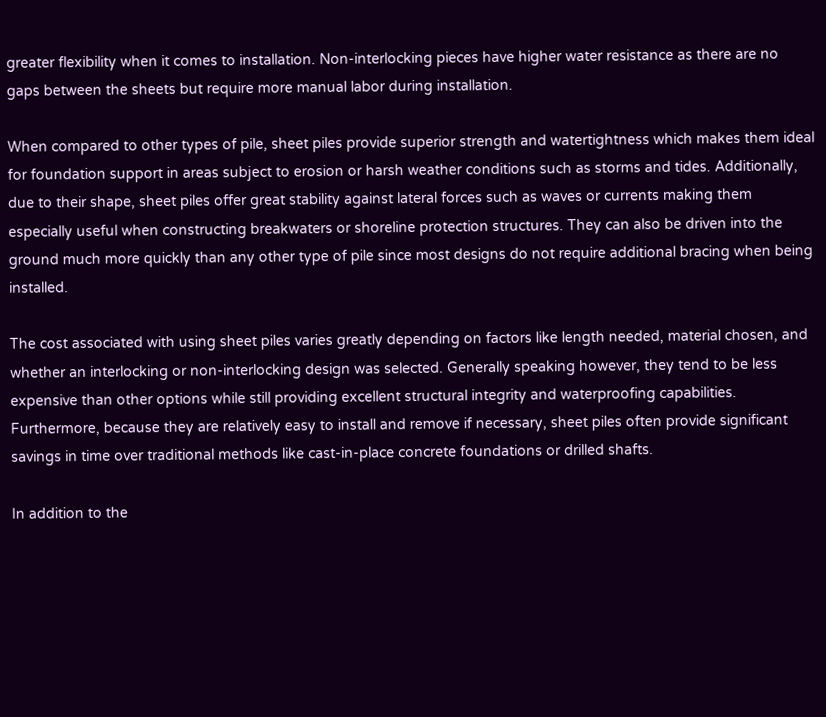greater flexibility when it comes to installation. Non-interlocking pieces have higher water resistance as there are no gaps between the sheets but require more manual labor during installation.

When compared to other types of pile, sheet piles provide superior strength and watertightness which makes them ideal for foundation support in areas subject to erosion or harsh weather conditions such as storms and tides. Additionally, due to their shape, sheet piles offer great stability against lateral forces such as waves or currents making them especially useful when constructing breakwaters or shoreline protection structures. They can also be driven into the ground much more quickly than any other type of pile since most designs do not require additional bracing when being installed.

The cost associated with using sheet piles varies greatly depending on factors like length needed, material chosen, and whether an interlocking or non-interlocking design was selected. Generally speaking however, they tend to be less expensive than other options while still providing excellent structural integrity and waterproofing capabilities. Furthermore, because they are relatively easy to install and remove if necessary, sheet piles often provide significant savings in time over traditional methods like cast-in-place concrete foundations or drilled shafts.

In addition to the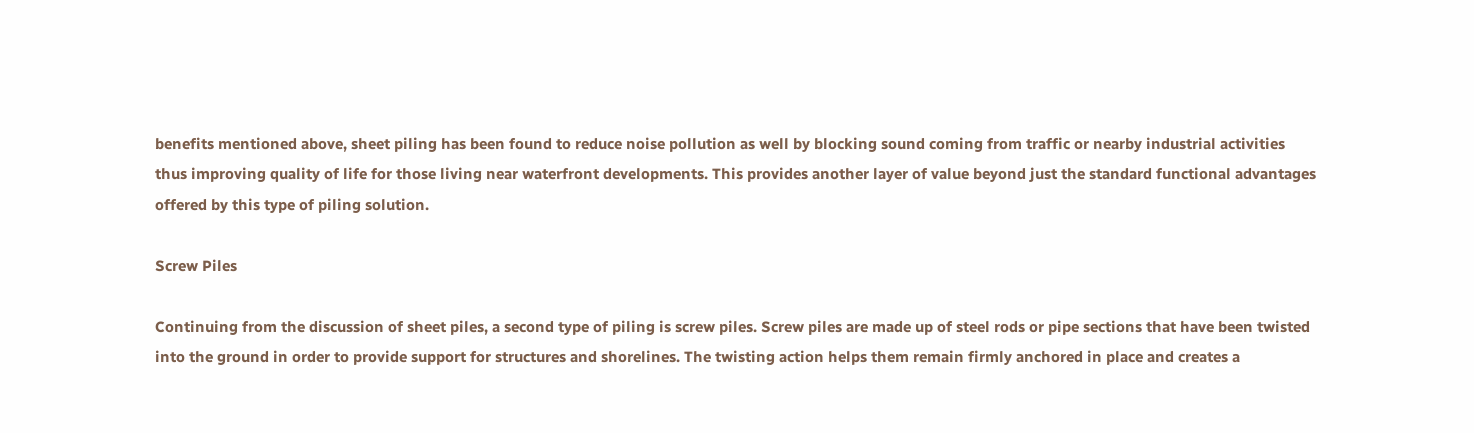benefits mentioned above, sheet piling has been found to reduce noise pollution as well by blocking sound coming from traffic or nearby industrial activities thus improving quality of life for those living near waterfront developments. This provides another layer of value beyond just the standard functional advantages offered by this type of piling solution.

Screw Piles

Continuing from the discussion of sheet piles, a second type of piling is screw piles. Screw piles are made up of steel rods or pipe sections that have been twisted into the ground in order to provide support for structures and shorelines. The twisting action helps them remain firmly anchored in place and creates a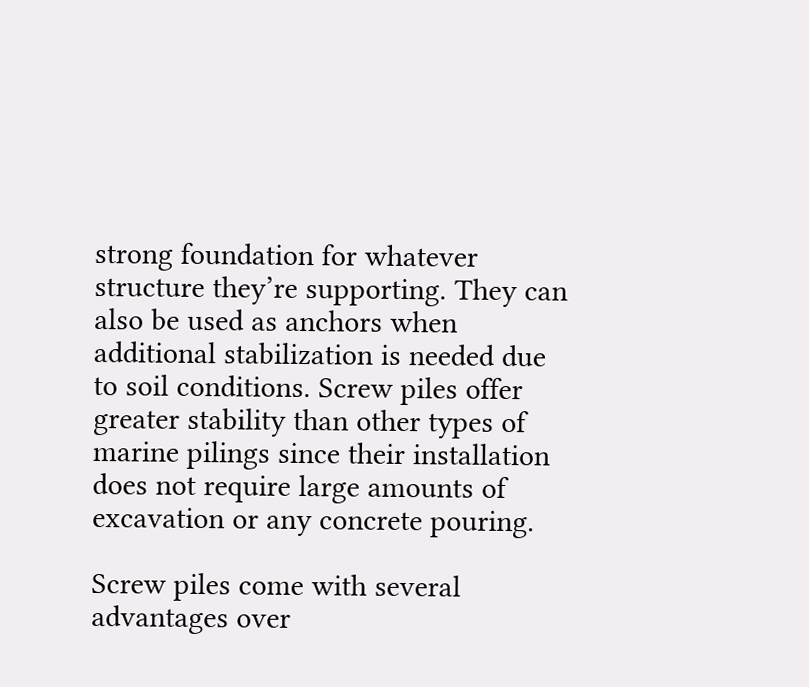strong foundation for whatever structure they’re supporting. They can also be used as anchors when additional stabilization is needed due to soil conditions. Screw piles offer greater stability than other types of marine pilings since their installation does not require large amounts of excavation or any concrete pouring.

Screw piles come with several advantages over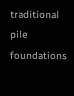traditional pile foundations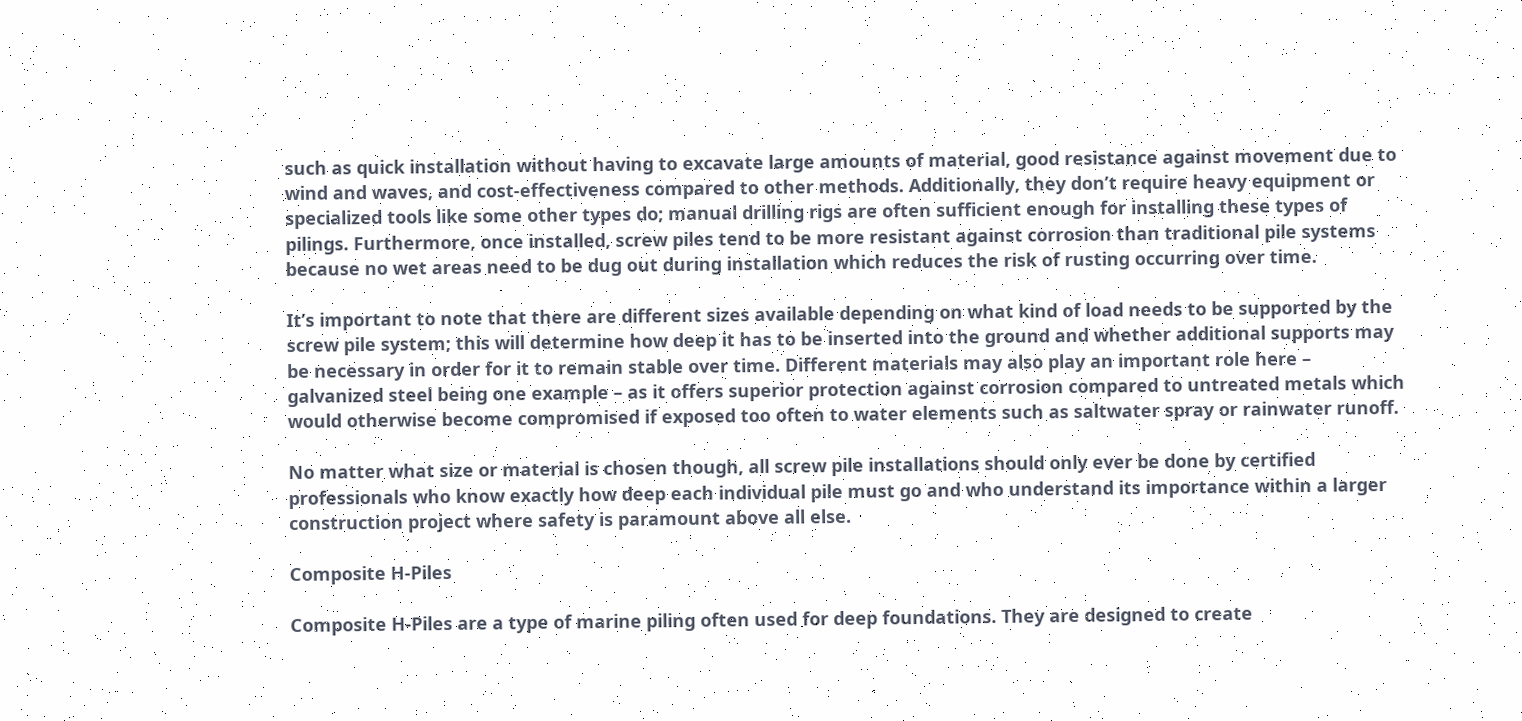such as quick installation without having to excavate large amounts of material, good resistance against movement due to wind and waves, and cost-effectiveness compared to other methods. Additionally, they don’t require heavy equipment or specialized tools like some other types do; manual drilling rigs are often sufficient enough for installing these types of pilings. Furthermore, once installed, screw piles tend to be more resistant against corrosion than traditional pile systems because no wet areas need to be dug out during installation which reduces the risk of rusting occurring over time.

It’s important to note that there are different sizes available depending on what kind of load needs to be supported by the screw pile system; this will determine how deep it has to be inserted into the ground and whether additional supports may be necessary in order for it to remain stable over time. Different materials may also play an important role here – galvanized steel being one example – as it offers superior protection against corrosion compared to untreated metals which would otherwise become compromised if exposed too often to water elements such as saltwater spray or rainwater runoff.

No matter what size or material is chosen though, all screw pile installations should only ever be done by certified professionals who know exactly how deep each individual pile must go and who understand its importance within a larger construction project where safety is paramount above all else.

Composite H-Piles

Composite H-Piles are a type of marine piling often used for deep foundations. They are designed to create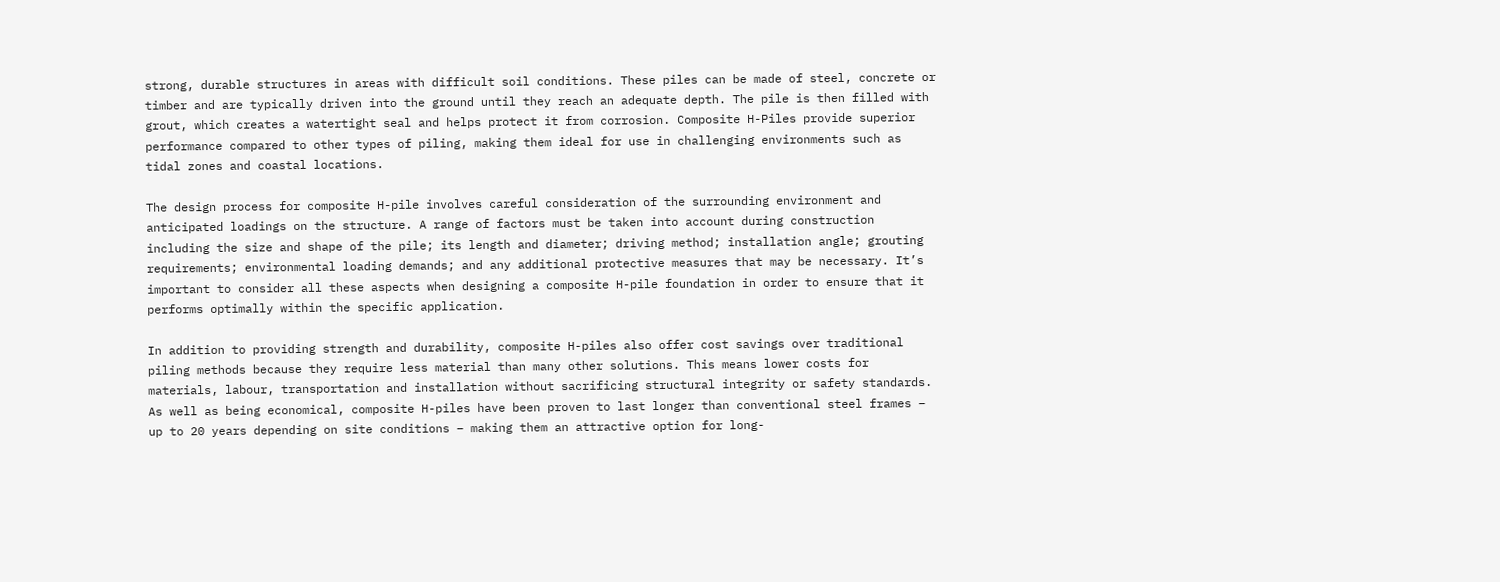strong, durable structures in areas with difficult soil conditions. These piles can be made of steel, concrete or timber and are typically driven into the ground until they reach an adequate depth. The pile is then filled with grout, which creates a watertight seal and helps protect it from corrosion. Composite H-Piles provide superior performance compared to other types of piling, making them ideal for use in challenging environments such as tidal zones and coastal locations.

The design process for composite H-pile involves careful consideration of the surrounding environment and anticipated loadings on the structure. A range of factors must be taken into account during construction including the size and shape of the pile; its length and diameter; driving method; installation angle; grouting requirements; environmental loading demands; and any additional protective measures that may be necessary. It’s important to consider all these aspects when designing a composite H-pile foundation in order to ensure that it performs optimally within the specific application.

In addition to providing strength and durability, composite H-piles also offer cost savings over traditional piling methods because they require less material than many other solutions. This means lower costs for materials, labour, transportation and installation without sacrificing structural integrity or safety standards. As well as being economical, composite H-piles have been proven to last longer than conventional steel frames – up to 20 years depending on site conditions – making them an attractive option for long-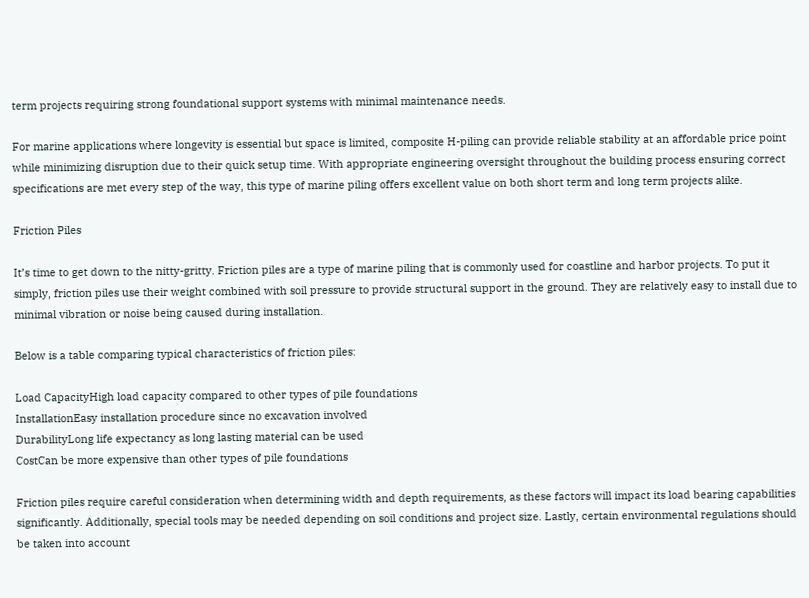term projects requiring strong foundational support systems with minimal maintenance needs.

For marine applications where longevity is essential but space is limited, composite H-piling can provide reliable stability at an affordable price point while minimizing disruption due to their quick setup time. With appropriate engineering oversight throughout the building process ensuring correct specifications are met every step of the way, this type of marine piling offers excellent value on both short term and long term projects alike.

Friction Piles

It’s time to get down to the nitty-gritty. Friction piles are a type of marine piling that is commonly used for coastline and harbor projects. To put it simply, friction piles use their weight combined with soil pressure to provide structural support in the ground. They are relatively easy to install due to minimal vibration or noise being caused during installation.

Below is a table comparing typical characteristics of friction piles:

Load CapacityHigh load capacity compared to other types of pile foundations
InstallationEasy installation procedure since no excavation involved
DurabilityLong life expectancy as long lasting material can be used
CostCan be more expensive than other types of pile foundations

Friction piles require careful consideration when determining width and depth requirements, as these factors will impact its load bearing capabilities significantly. Additionally, special tools may be needed depending on soil conditions and project size. Lastly, certain environmental regulations should be taken into account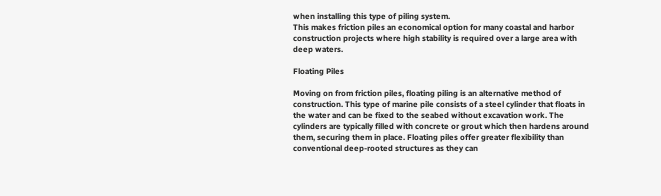when installing this type of piling system.
This makes friction piles an economical option for many coastal and harbor construction projects where high stability is required over a large area with deep waters.

Floating Piles

Moving on from friction piles, floating piling is an alternative method of construction. This type of marine pile consists of a steel cylinder that floats in the water and can be fixed to the seabed without excavation work. The cylinders are typically filled with concrete or grout which then hardens around them, securing them in place. Floating piles offer greater flexibility than conventional deep-rooted structures as they can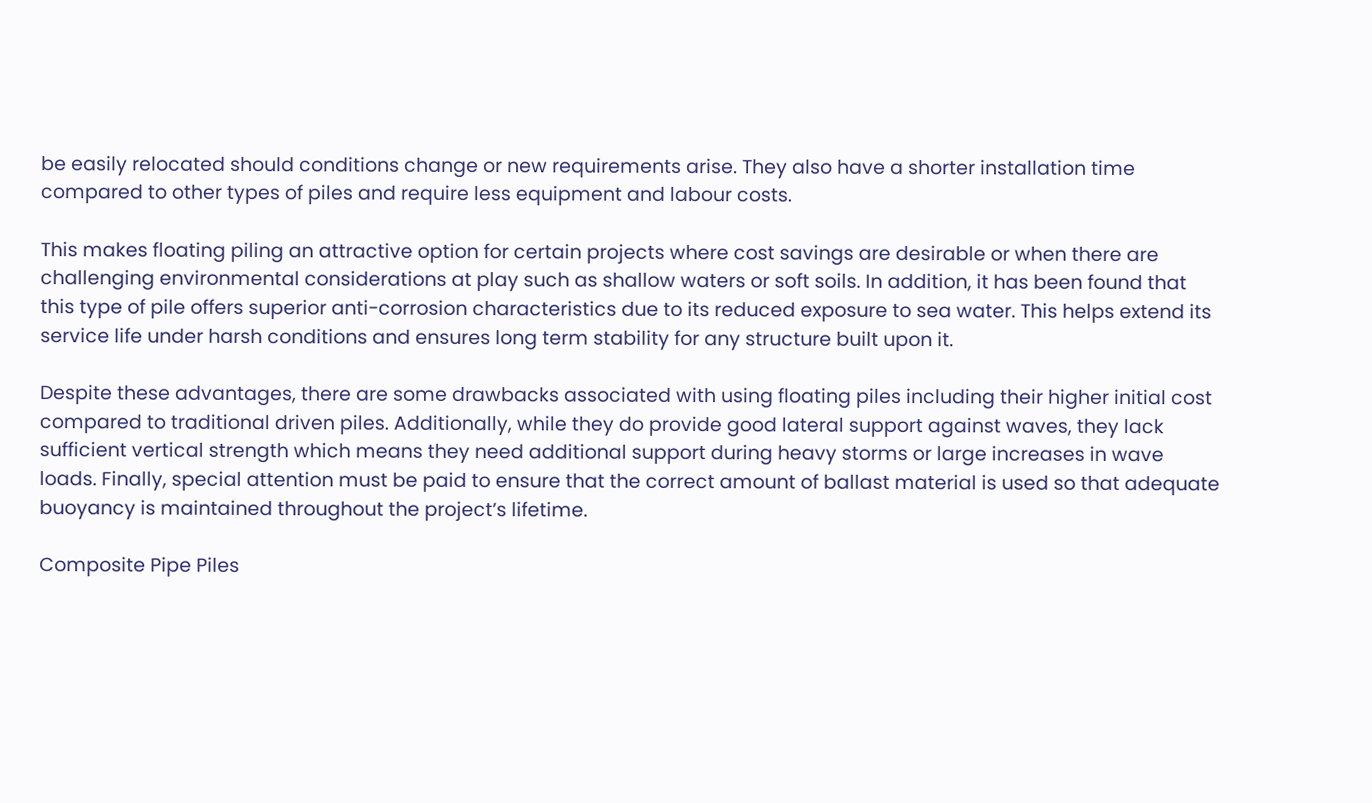be easily relocated should conditions change or new requirements arise. They also have a shorter installation time compared to other types of piles and require less equipment and labour costs.

This makes floating piling an attractive option for certain projects where cost savings are desirable or when there are challenging environmental considerations at play such as shallow waters or soft soils. In addition, it has been found that this type of pile offers superior anti-corrosion characteristics due to its reduced exposure to sea water. This helps extend its service life under harsh conditions and ensures long term stability for any structure built upon it.

Despite these advantages, there are some drawbacks associated with using floating piles including their higher initial cost compared to traditional driven piles. Additionally, while they do provide good lateral support against waves, they lack sufficient vertical strength which means they need additional support during heavy storms or large increases in wave loads. Finally, special attention must be paid to ensure that the correct amount of ballast material is used so that adequate buoyancy is maintained throughout the project’s lifetime.

Composite Pipe Piles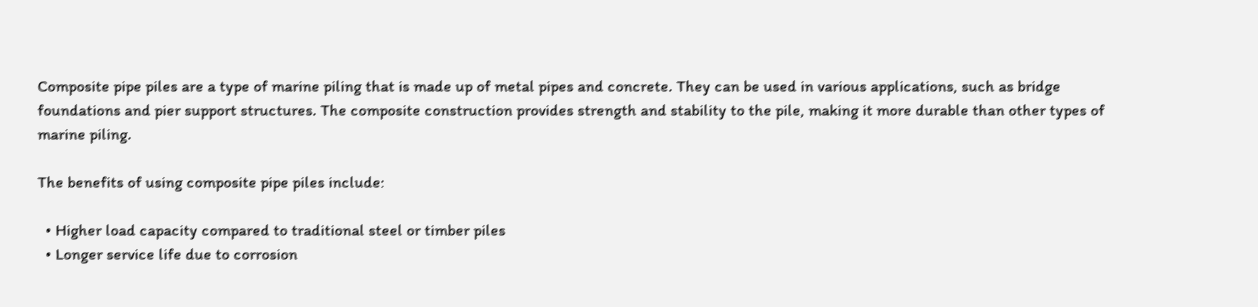Composite pipe piles are a type of marine piling that is made up of metal pipes and concrete. They can be used in various applications, such as bridge foundations and pier support structures. The composite construction provides strength and stability to the pile, making it more durable than other types of marine piling.

The benefits of using composite pipe piles include:

  • Higher load capacity compared to traditional steel or timber piles
  • Longer service life due to corrosion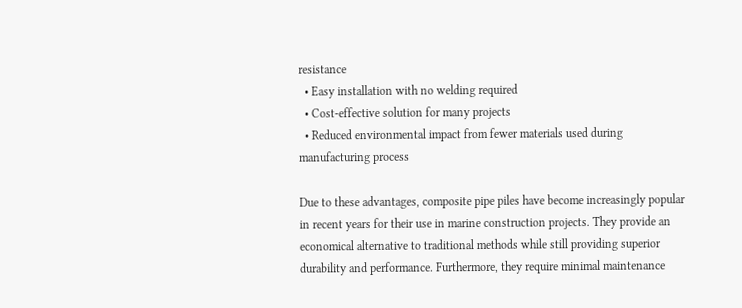resistance
  • Easy installation with no welding required
  • Cost-effective solution for many projects
  • Reduced environmental impact from fewer materials used during manufacturing process

Due to these advantages, composite pipe piles have become increasingly popular in recent years for their use in marine construction projects. They provide an economical alternative to traditional methods while still providing superior durability and performance. Furthermore, they require minimal maintenance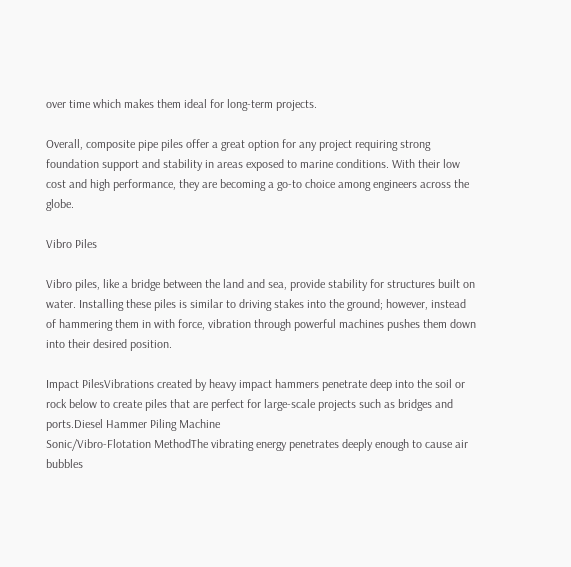over time which makes them ideal for long-term projects.

Overall, composite pipe piles offer a great option for any project requiring strong foundation support and stability in areas exposed to marine conditions. With their low cost and high performance, they are becoming a go-to choice among engineers across the globe.

Vibro Piles

Vibro piles, like a bridge between the land and sea, provide stability for structures built on water. Installing these piles is similar to driving stakes into the ground; however, instead of hammering them in with force, vibration through powerful machines pushes them down into their desired position.

Impact PilesVibrations created by heavy impact hammers penetrate deep into the soil or rock below to create piles that are perfect for large-scale projects such as bridges and ports.Diesel Hammer Piling Machine
Sonic/Vibro-Flotation MethodThe vibrating energy penetrates deeply enough to cause air bubbles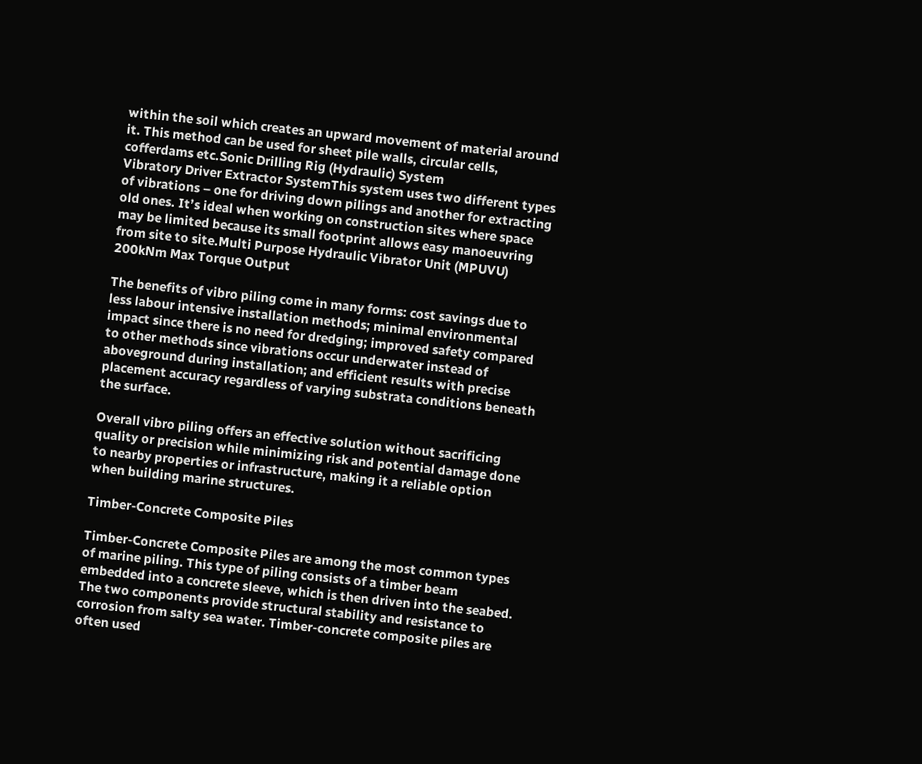within the soil which creates an upward movement of material around it. This method can be used for sheet pile walls, circular cells, cofferdams etc.Sonic Drilling Rig (Hydraulic) System
Vibratory Driver Extractor SystemThis system uses two different types of vibrations – one for driving down pilings and another for extracting old ones. It’s ideal when working on construction sites where space may be limited because its small footprint allows easy manoeuvring from site to site.Multi Purpose Hydraulic Vibrator Unit (MPUVU) 200kNm Max Torque Output

The benefits of vibro piling come in many forms: cost savings due to less labour intensive installation methods; minimal environmental impact since there is no need for dredging; improved safety compared to other methods since vibrations occur underwater instead of aboveground during installation; and efficient results with precise placement accuracy regardless of varying substrata conditions beneath the surface.

Overall vibro piling offers an effective solution without sacrificing quality or precision while minimizing risk and potential damage done to nearby properties or infrastructure, making it a reliable option when building marine structures.

Timber-Concrete Composite Piles

Timber-Concrete Composite Piles are among the most common types of marine piling. This type of piling consists of a timber beam embedded into a concrete sleeve, which is then driven into the seabed. The two components provide structural stability and resistance to corrosion from salty sea water. Timber-concrete composite piles are often used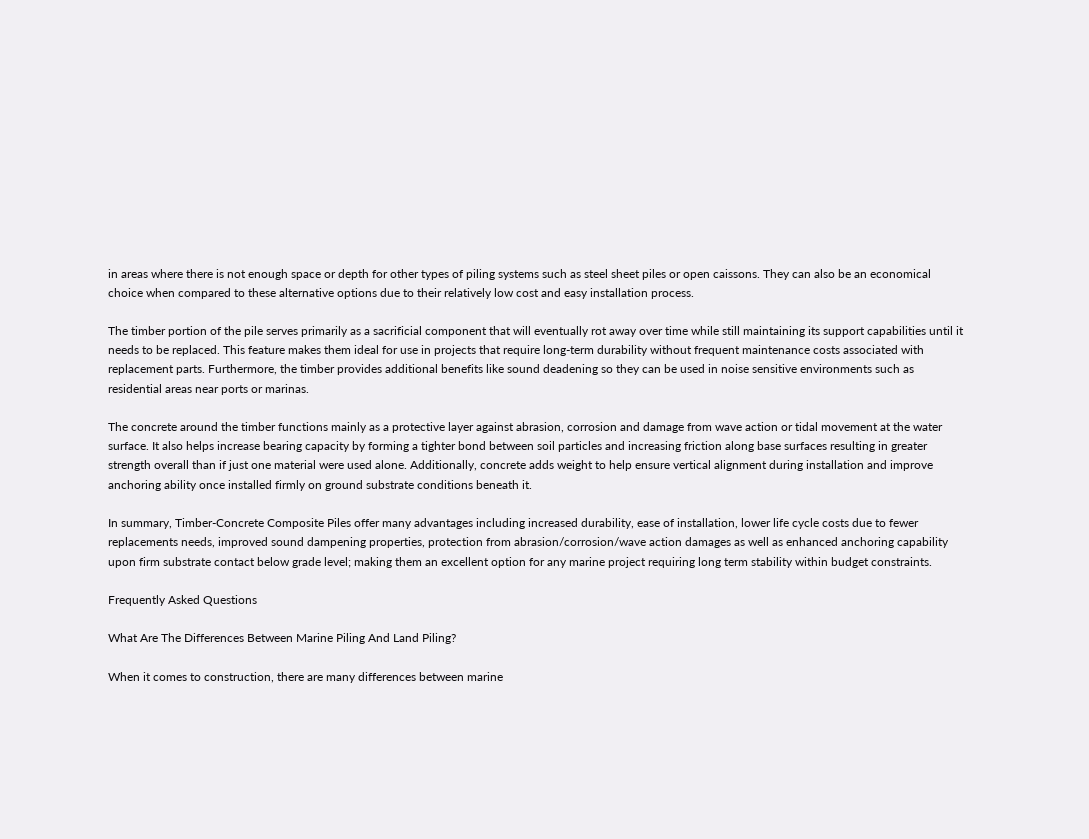in areas where there is not enough space or depth for other types of piling systems such as steel sheet piles or open caissons. They can also be an economical choice when compared to these alternative options due to their relatively low cost and easy installation process.

The timber portion of the pile serves primarily as a sacrificial component that will eventually rot away over time while still maintaining its support capabilities until it needs to be replaced. This feature makes them ideal for use in projects that require long-term durability without frequent maintenance costs associated with replacement parts. Furthermore, the timber provides additional benefits like sound deadening so they can be used in noise sensitive environments such as residential areas near ports or marinas.

The concrete around the timber functions mainly as a protective layer against abrasion, corrosion and damage from wave action or tidal movement at the water surface. It also helps increase bearing capacity by forming a tighter bond between soil particles and increasing friction along base surfaces resulting in greater strength overall than if just one material were used alone. Additionally, concrete adds weight to help ensure vertical alignment during installation and improve anchoring ability once installed firmly on ground substrate conditions beneath it.

In summary, Timber-Concrete Composite Piles offer many advantages including increased durability, ease of installation, lower life cycle costs due to fewer replacements needs, improved sound dampening properties, protection from abrasion/corrosion/wave action damages as well as enhanced anchoring capability upon firm substrate contact below grade level; making them an excellent option for any marine project requiring long term stability within budget constraints.

Frequently Asked Questions

What Are The Differences Between Marine Piling And Land Piling?

When it comes to construction, there are many differences between marine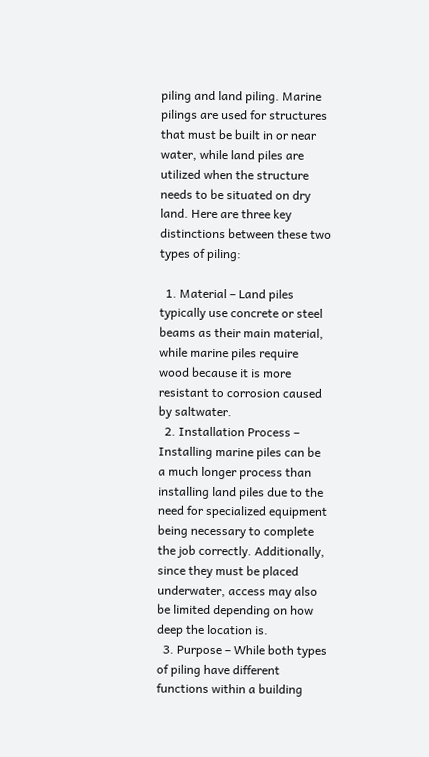piling and land piling. Marine pilings are used for structures that must be built in or near water, while land piles are utilized when the structure needs to be situated on dry land. Here are three key distinctions between these two types of piling:

  1. Material – Land piles typically use concrete or steel beams as their main material, while marine piles require wood because it is more resistant to corrosion caused by saltwater.
  2. Installation Process – Installing marine piles can be a much longer process than installing land piles due to the need for specialized equipment being necessary to complete the job correctly. Additionally, since they must be placed underwater, access may also be limited depending on how deep the location is.
  3. Purpose – While both types of piling have different functions within a building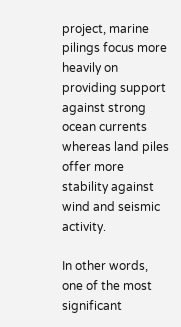project, marine pilings focus more heavily on providing support against strong ocean currents whereas land piles offer more stability against wind and seismic activity.

In other words, one of the most significant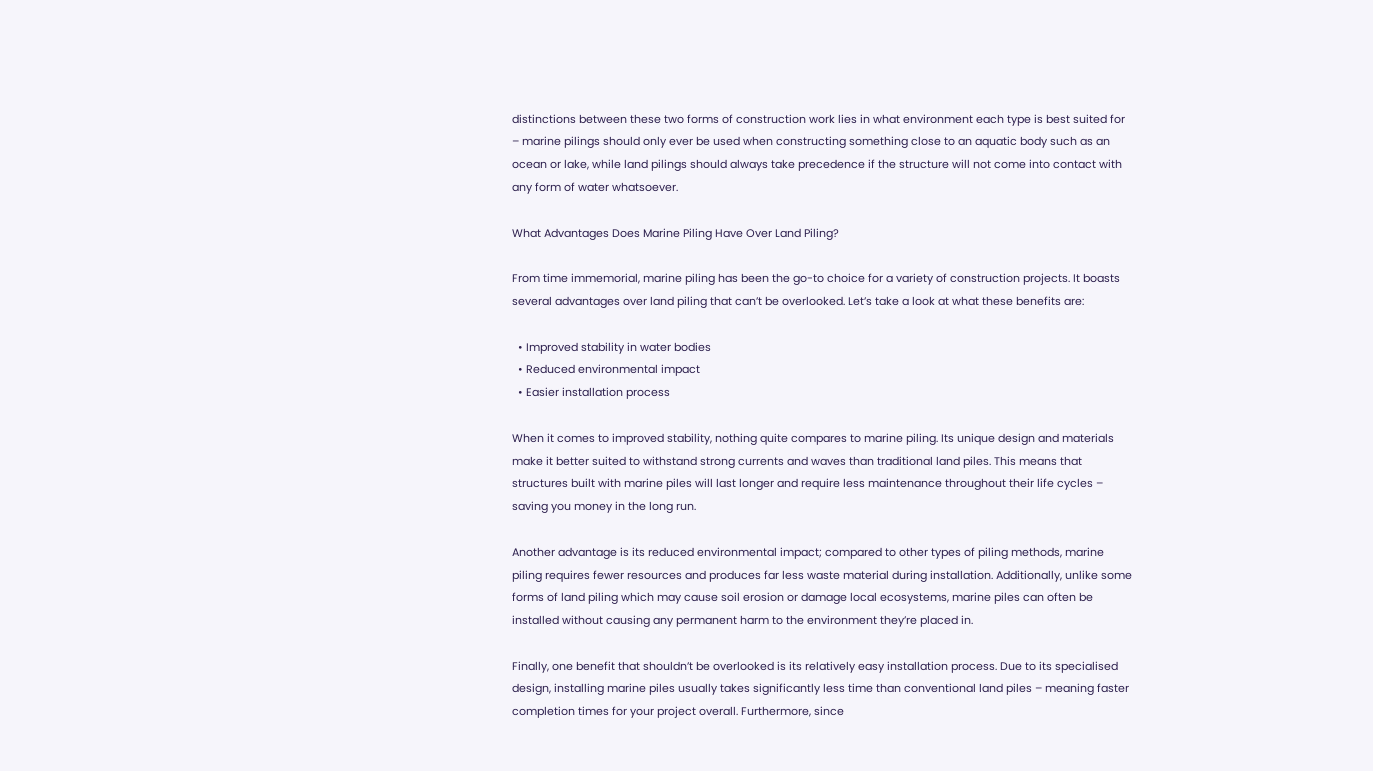distinctions between these two forms of construction work lies in what environment each type is best suited for – marine pilings should only ever be used when constructing something close to an aquatic body such as an ocean or lake, while land pilings should always take precedence if the structure will not come into contact with any form of water whatsoever.

What Advantages Does Marine Piling Have Over Land Piling?

From time immemorial, marine piling has been the go-to choice for a variety of construction projects. It boasts several advantages over land piling that can’t be overlooked. Let’s take a look at what these benefits are:

  • Improved stability in water bodies
  • Reduced environmental impact
  • Easier installation process

When it comes to improved stability, nothing quite compares to marine piling. Its unique design and materials make it better suited to withstand strong currents and waves than traditional land piles. This means that structures built with marine piles will last longer and require less maintenance throughout their life cycles – saving you money in the long run.

Another advantage is its reduced environmental impact; compared to other types of piling methods, marine piling requires fewer resources and produces far less waste material during installation. Additionally, unlike some forms of land piling which may cause soil erosion or damage local ecosystems, marine piles can often be installed without causing any permanent harm to the environment they’re placed in.

Finally, one benefit that shouldn’t be overlooked is its relatively easy installation process. Due to its specialised design, installing marine piles usually takes significantly less time than conventional land piles – meaning faster completion times for your project overall. Furthermore, since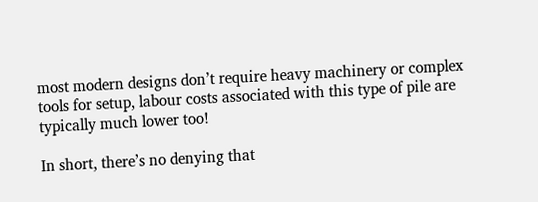most modern designs don’t require heavy machinery or complex tools for setup, labour costs associated with this type of pile are typically much lower too!

In short, there’s no denying that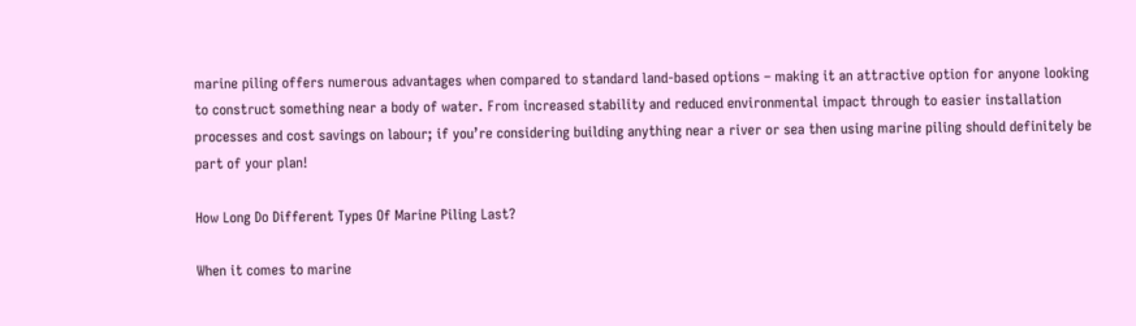marine piling offers numerous advantages when compared to standard land-based options – making it an attractive option for anyone looking to construct something near a body of water. From increased stability and reduced environmental impact through to easier installation processes and cost savings on labour; if you’re considering building anything near a river or sea then using marine piling should definitely be part of your plan!

How Long Do Different Types Of Marine Piling Last?

When it comes to marine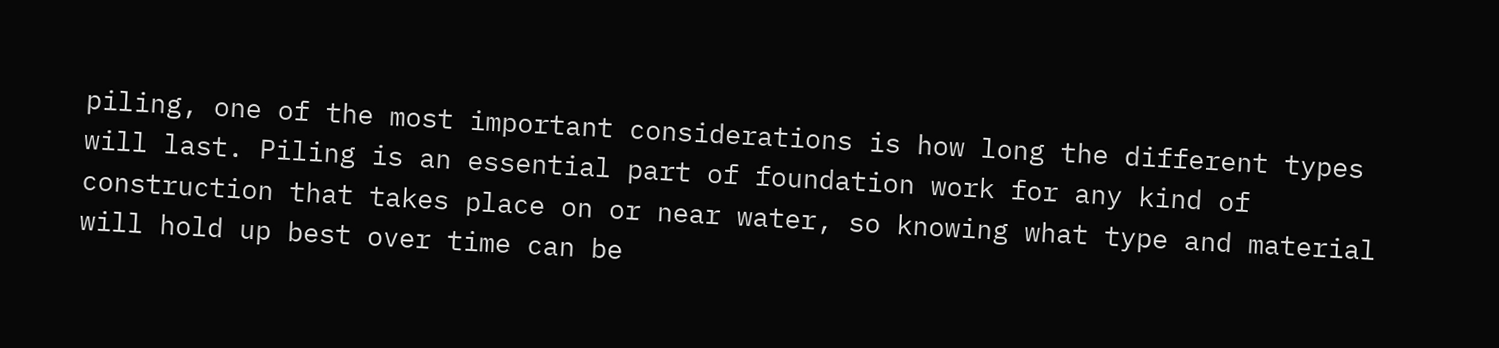piling, one of the most important considerations is how long the different types will last. Piling is an essential part of foundation work for any kind of construction that takes place on or near water, so knowing what type and material will hold up best over time can be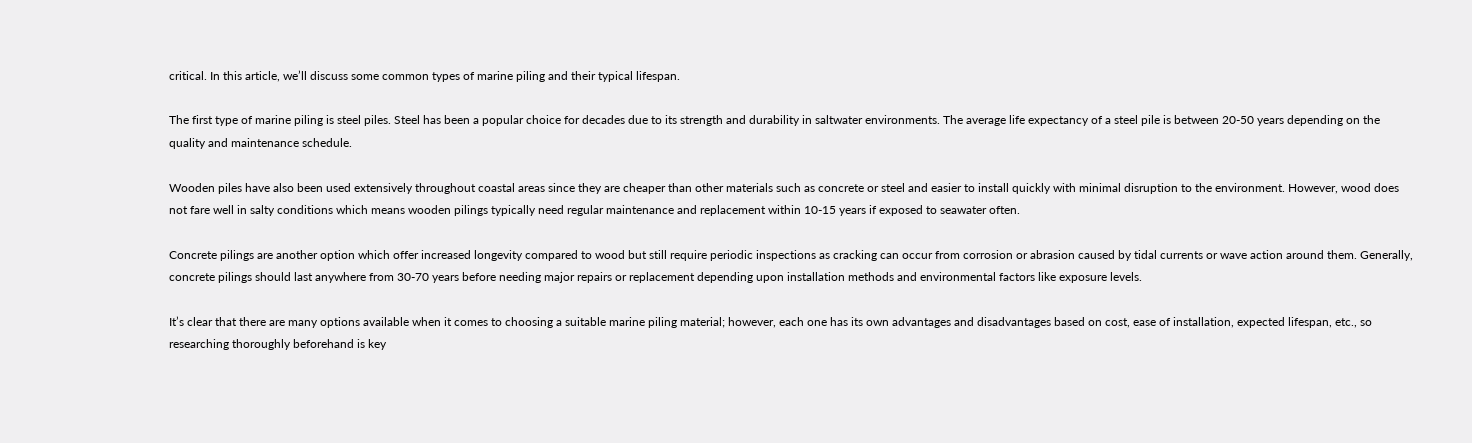critical. In this article, we’ll discuss some common types of marine piling and their typical lifespan.

The first type of marine piling is steel piles. Steel has been a popular choice for decades due to its strength and durability in saltwater environments. The average life expectancy of a steel pile is between 20-50 years depending on the quality and maintenance schedule.

Wooden piles have also been used extensively throughout coastal areas since they are cheaper than other materials such as concrete or steel and easier to install quickly with minimal disruption to the environment. However, wood does not fare well in salty conditions which means wooden pilings typically need regular maintenance and replacement within 10-15 years if exposed to seawater often.

Concrete pilings are another option which offer increased longevity compared to wood but still require periodic inspections as cracking can occur from corrosion or abrasion caused by tidal currents or wave action around them. Generally, concrete pilings should last anywhere from 30-70 years before needing major repairs or replacement depending upon installation methods and environmental factors like exposure levels.

It’s clear that there are many options available when it comes to choosing a suitable marine piling material; however, each one has its own advantages and disadvantages based on cost, ease of installation, expected lifespan, etc., so researching thoroughly beforehand is key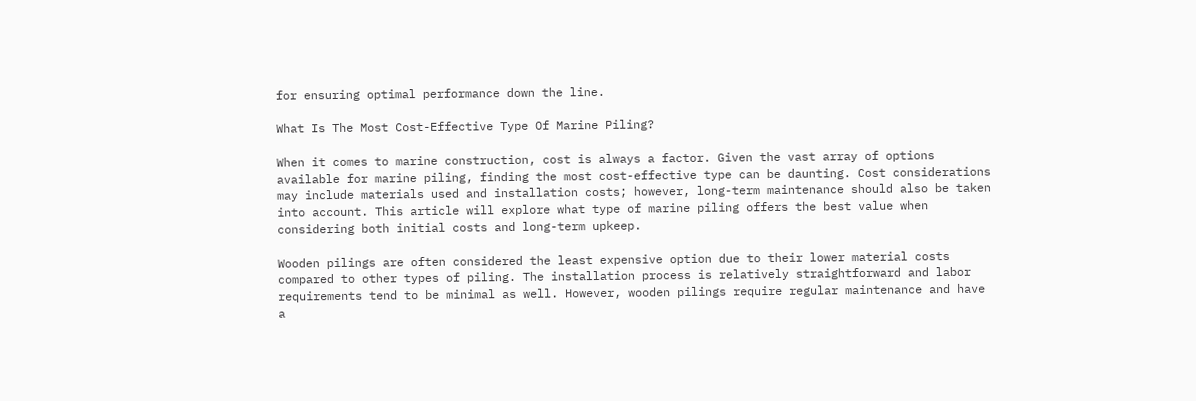for ensuring optimal performance down the line.

What Is The Most Cost-Effective Type Of Marine Piling?

When it comes to marine construction, cost is always a factor. Given the vast array of options available for marine piling, finding the most cost-effective type can be daunting. Cost considerations may include materials used and installation costs; however, long-term maintenance should also be taken into account. This article will explore what type of marine piling offers the best value when considering both initial costs and long-term upkeep.

Wooden pilings are often considered the least expensive option due to their lower material costs compared to other types of piling. The installation process is relatively straightforward and labor requirements tend to be minimal as well. However, wooden pilings require regular maintenance and have a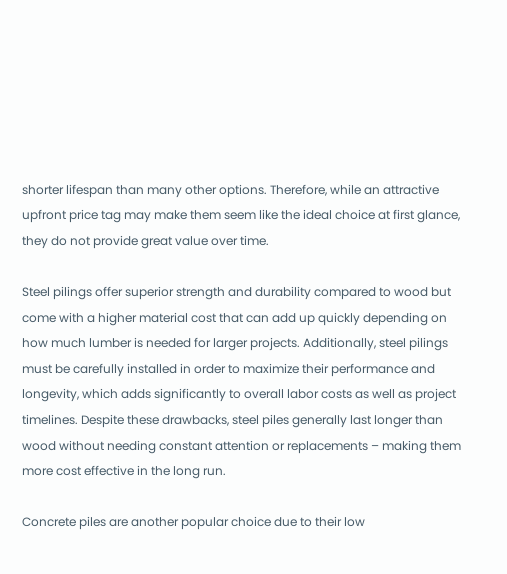shorter lifespan than many other options. Therefore, while an attractive upfront price tag may make them seem like the ideal choice at first glance, they do not provide great value over time.

Steel pilings offer superior strength and durability compared to wood but come with a higher material cost that can add up quickly depending on how much lumber is needed for larger projects. Additionally, steel pilings must be carefully installed in order to maximize their performance and longevity, which adds significantly to overall labor costs as well as project timelines. Despite these drawbacks, steel piles generally last longer than wood without needing constant attention or replacements – making them more cost effective in the long run.

Concrete piles are another popular choice due to their low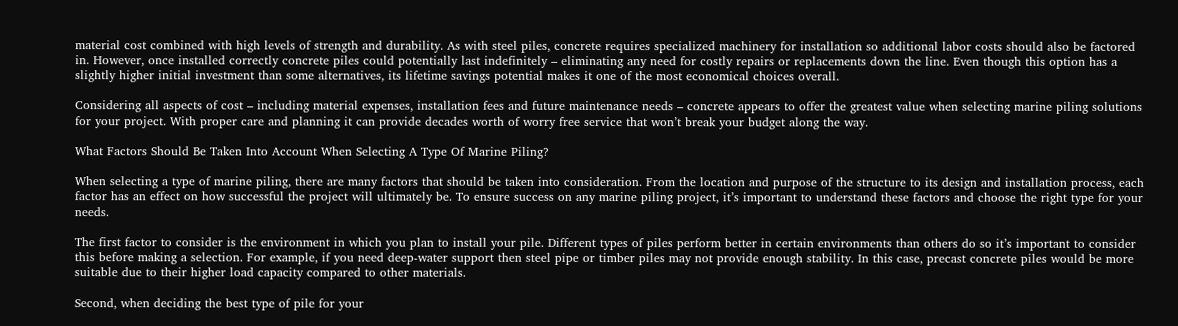material cost combined with high levels of strength and durability. As with steel piles, concrete requires specialized machinery for installation so additional labor costs should also be factored in. However, once installed correctly concrete piles could potentially last indefinitely – eliminating any need for costly repairs or replacements down the line. Even though this option has a slightly higher initial investment than some alternatives, its lifetime savings potential makes it one of the most economical choices overall.

Considering all aspects of cost – including material expenses, installation fees and future maintenance needs – concrete appears to offer the greatest value when selecting marine piling solutions for your project. With proper care and planning it can provide decades worth of worry free service that won’t break your budget along the way.

What Factors Should Be Taken Into Account When Selecting A Type Of Marine Piling?

When selecting a type of marine piling, there are many factors that should be taken into consideration. From the location and purpose of the structure to its design and installation process, each factor has an effect on how successful the project will ultimately be. To ensure success on any marine piling project, it’s important to understand these factors and choose the right type for your needs.

The first factor to consider is the environment in which you plan to install your pile. Different types of piles perform better in certain environments than others do so it’s important to consider this before making a selection. For example, if you need deep-water support then steel pipe or timber piles may not provide enough stability. In this case, precast concrete piles would be more suitable due to their higher load capacity compared to other materials.

Second, when deciding the best type of pile for your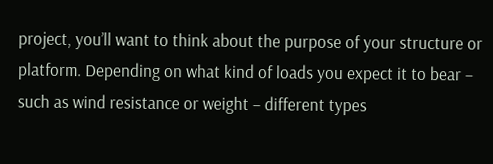project, you’ll want to think about the purpose of your structure or platform. Depending on what kind of loads you expect it to bear – such as wind resistance or weight – different types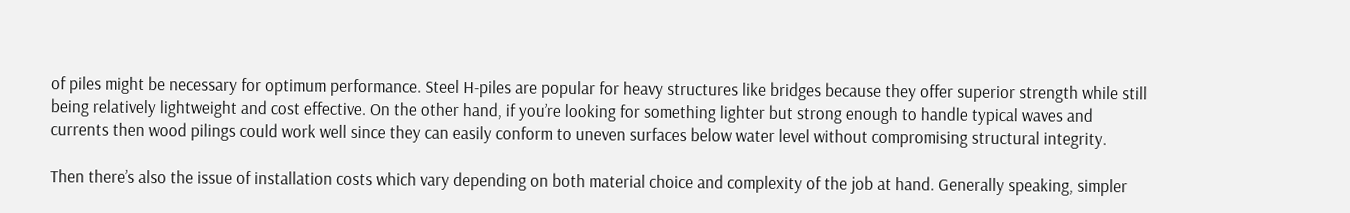of piles might be necessary for optimum performance. Steel H-piles are popular for heavy structures like bridges because they offer superior strength while still being relatively lightweight and cost effective. On the other hand, if you’re looking for something lighter but strong enough to handle typical waves and currents then wood pilings could work well since they can easily conform to uneven surfaces below water level without compromising structural integrity.

Then there’s also the issue of installation costs which vary depending on both material choice and complexity of the job at hand. Generally speaking, simpler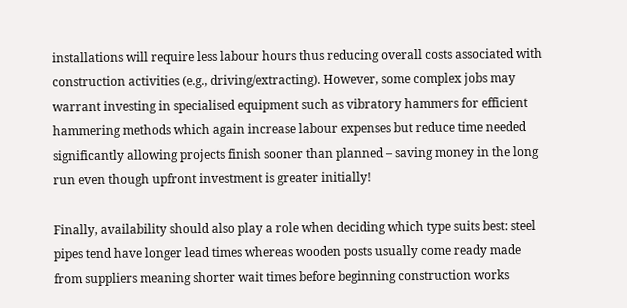installations will require less labour hours thus reducing overall costs associated with construction activities (e.g., driving/extracting). However, some complex jobs may warrant investing in specialised equipment such as vibratory hammers for efficient hammering methods which again increase labour expenses but reduce time needed significantly allowing projects finish sooner than planned – saving money in the long run even though upfront investment is greater initially!

Finally, availability should also play a role when deciding which type suits best: steel pipes tend have longer lead times whereas wooden posts usually come ready made from suppliers meaning shorter wait times before beginning construction works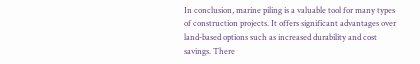In conclusion, marine piling is a valuable tool for many types of construction projects. It offers significant advantages over land-based options such as increased durability and cost savings. There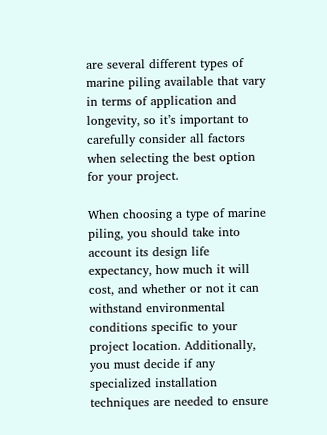are several different types of marine piling available that vary in terms of application and longevity, so it’s important to carefully consider all factors when selecting the best option for your project.

When choosing a type of marine piling, you should take into account its design life expectancy, how much it will cost, and whether or not it can withstand environmental conditions specific to your project location. Additionally, you must decide if any specialized installation techniques are needed to ensure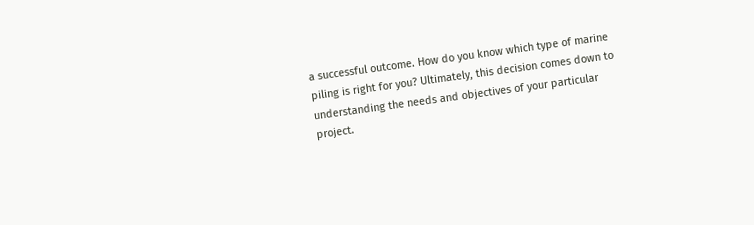a successful outcome. How do you know which type of marine piling is right for you? Ultimately, this decision comes down to understanding the needs and objectives of your particular project.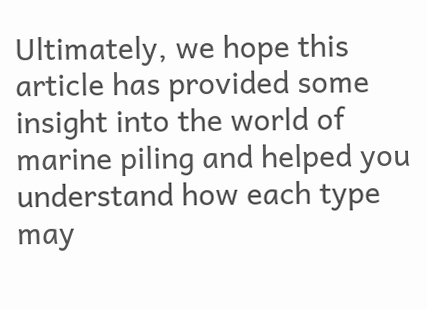Ultimately, we hope this article has provided some insight into the world of marine piling and helped you understand how each type may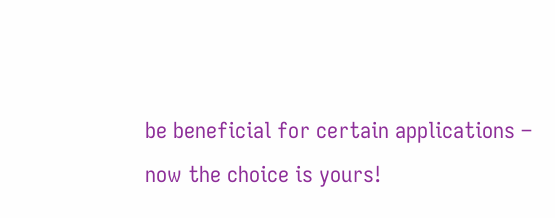be beneficial for certain applications – now the choice is yours!